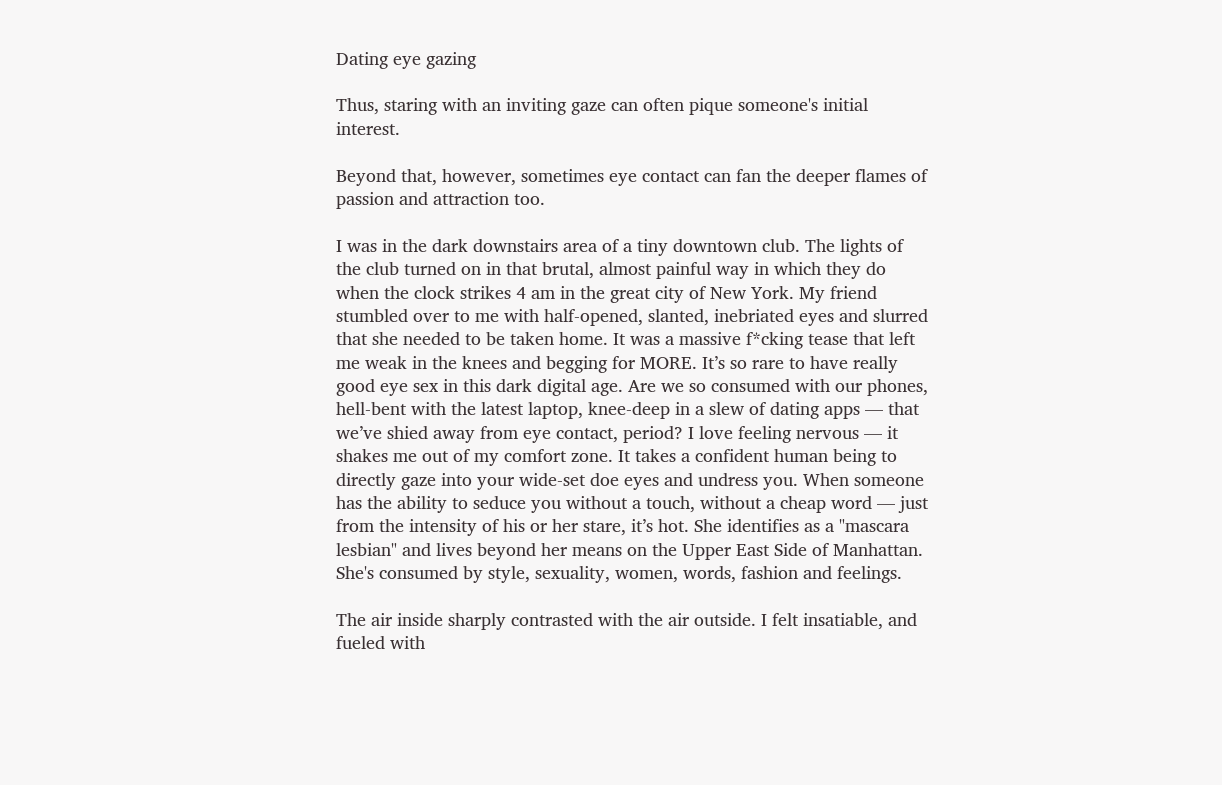Dating eye gazing

Thus, staring with an inviting gaze can often pique someone's initial interest.

Beyond that, however, sometimes eye contact can fan the deeper flames of passion and attraction too.

I was in the dark downstairs area of a tiny downtown club. The lights of the club turned on in that brutal, almost painful way in which they do when the clock strikes 4 am in the great city of New York. My friend stumbled over to me with half-opened, slanted, inebriated eyes and slurred that she needed to be taken home. It was a massive f*cking tease that left me weak in the knees and begging for MORE. It’s so rare to have really good eye sex in this dark digital age. Are we so consumed with our phones, hell-bent with the latest laptop, knee-deep in a slew of dating apps — that we’ve shied away from eye contact, period? I love feeling nervous — it shakes me out of my comfort zone. It takes a confident human being to directly gaze into your wide-set doe eyes and undress you. When someone has the ability to seduce you without a touch, without a cheap word — just from the intensity of his or her stare, it’s hot. She identifies as a "mascara lesbian" and lives beyond her means on the Upper East Side of Manhattan. She's consumed by style, sexuality, women, words, fashion and feelings.

The air inside sharply contrasted with the air outside. I felt insatiable, and fueled with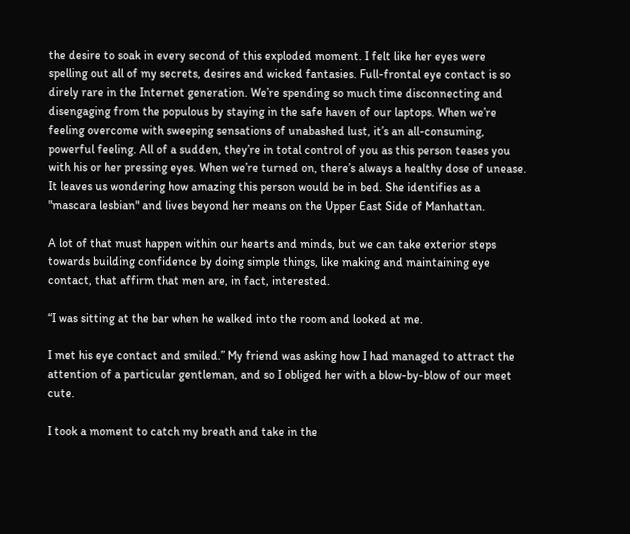the desire to soak in every second of this exploded moment. I felt like her eyes were spelling out all of my secrets, desires and wicked fantasies. Full-frontal eye contact is so direly rare in the Internet generation. We’re spending so much time disconnecting and disengaging from the populous by staying in the safe haven of our laptops. When we’re feeling overcome with sweeping sensations of unabashed lust, it’s an all-consuming, powerful feeling. All of a sudden, they’re in total control of you as this person teases you with his or her pressing eyes. When we’re turned on, there’s always a healthy dose of unease. It leaves us wondering how amazing this person would be in bed. She identifies as a "mascara lesbian" and lives beyond her means on the Upper East Side of Manhattan.

A lot of that must happen within our hearts and minds, but we can take exterior steps towards building confidence by doing simple things, like making and maintaining eye contact, that affirm that men are, in fact, interested.

“I was sitting at the bar when he walked into the room and looked at me.

I met his eye contact and smiled.” My friend was asking how I had managed to attract the attention of a particular gentleman, and so I obliged her with a blow-by-blow of our meet cute.

I took a moment to catch my breath and take in the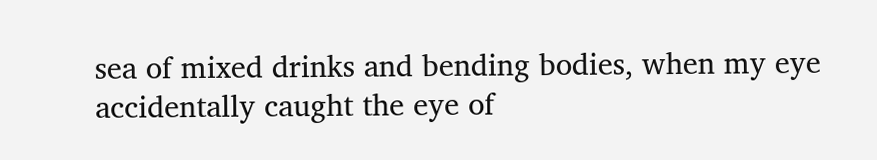sea of mixed drinks and bending bodies, when my eye accidentally caught the eye of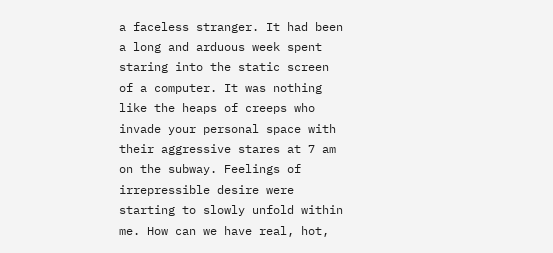a faceless stranger. It had been a long and arduous week spent staring into the static screen of a computer. It was nothing like the heaps of creeps who invade your personal space with their aggressive stares at 7 am on the subway. Feelings of irrepressible desire were starting to slowly unfold within me. How can we have real, hot,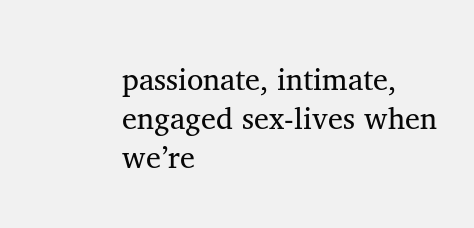passionate, intimate, engaged sex-lives when we’re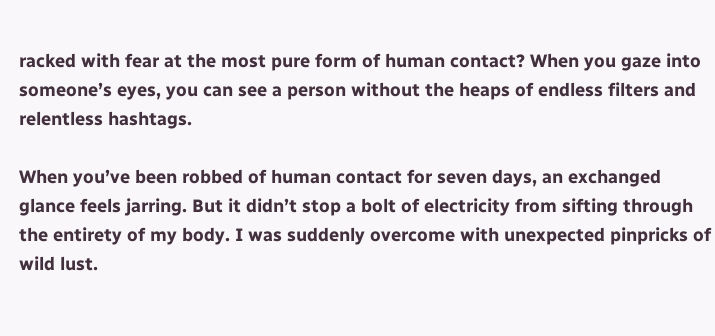racked with fear at the most pure form of human contact? When you gaze into someone’s eyes, you can see a person without the heaps of endless filters and relentless hashtags.

When you’ve been robbed of human contact for seven days, an exchanged glance feels jarring. But it didn’t stop a bolt of electricity from sifting through the entirety of my body. I was suddenly overcome with unexpected pinpricks of wild lust.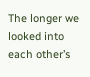The longer we looked into each other’s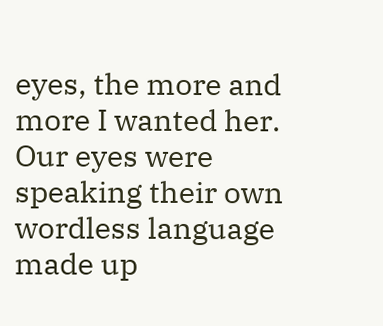eyes, the more and more I wanted her. Our eyes were speaking their own wordless language made up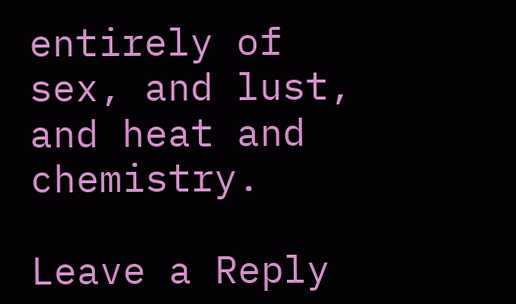entirely of sex, and lust, and heat and chemistry.

Leave a Reply